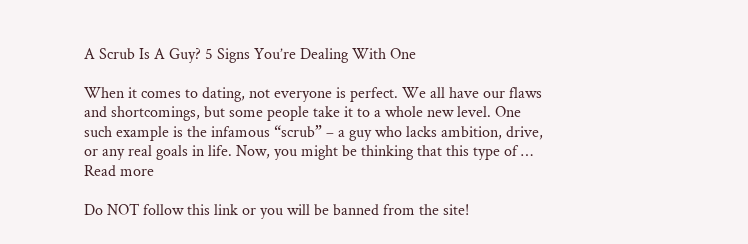A Scrub Is A Guy? 5 Signs You’re Dealing With One

When it comes to dating, not everyone is perfect. We all have our flaws and shortcomings, but some people take it to a whole new level. One such example is the infamous “scrub” – a guy who lacks ambition, drive, or any real goals in life. Now, you might be thinking that this type of … Read more

Do NOT follow this link or you will be banned from the site!